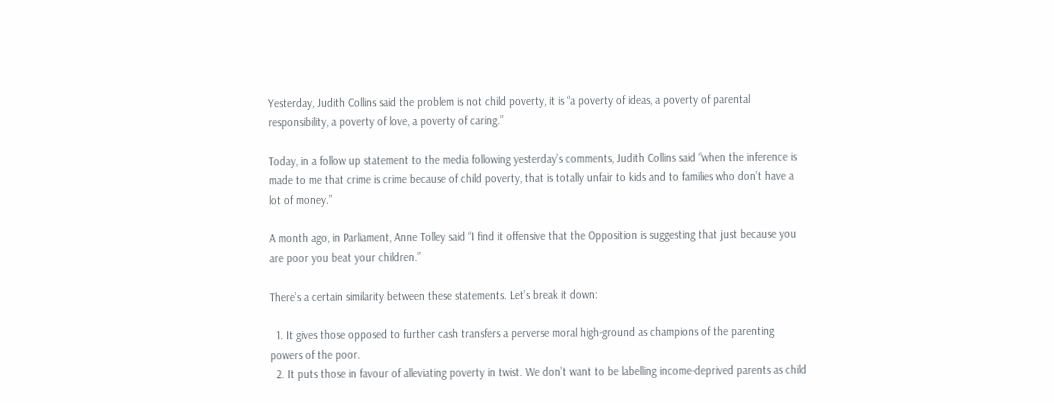Yesterday, Judith Collins said the problem is not child poverty, it is “a poverty of ideas, a poverty of parental responsibility, a poverty of love, a poverty of caring.”

Today, in a follow up statement to the media following yesterday’s comments, Judith Collins said “when the inference is made to me that crime is crime because of child poverty, that is totally unfair to kids and to families who don’t have a lot of money.”

A month ago, in Parliament, Anne Tolley said “I find it offensive that the Opposition is suggesting that just because you are poor you beat your children.”

There’s a certain similarity between these statements. Let’s break it down:

  1. It gives those opposed to further cash transfers a perverse moral high-ground as champions of the parenting powers of the poor.
  2. It puts those in favour of alleviating poverty in twist. We don’t want to be labelling income-deprived parents as child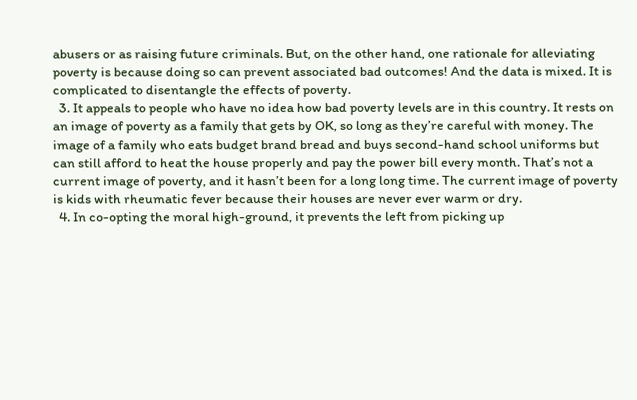abusers or as raising future criminals. But, on the other hand, one rationale for alleviating poverty is because doing so can prevent associated bad outcomes! And the data is mixed. It is complicated to disentangle the effects of poverty.
  3. It appeals to people who have no idea how bad poverty levels are in this country. It rests on an image of poverty as a family that gets by OK, so long as they’re careful with money. The image of a family who eats budget brand bread and buys second-hand school uniforms but can still afford to heat the house properly and pay the power bill every month. That’s not a current image of poverty, and it hasn’t been for a long long time. The current image of poverty is kids with rheumatic fever because their houses are never ever warm or dry.
  4. In co-opting the moral high-ground, it prevents the left from picking up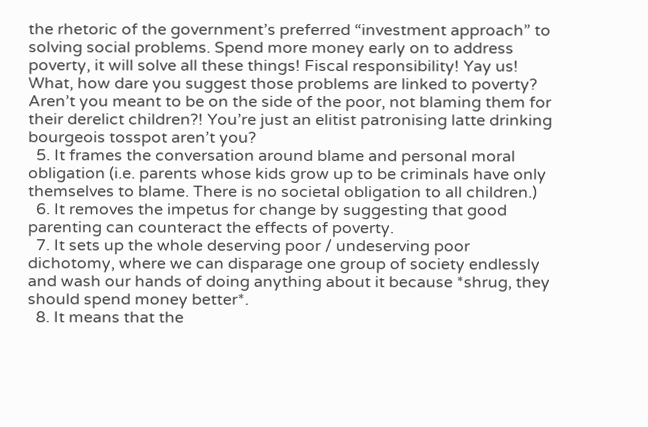the rhetoric of the government’s preferred “investment approach” to solving social problems. Spend more money early on to address poverty, it will solve all these things! Fiscal responsibility! Yay us! What, how dare you suggest those problems are linked to poverty? Aren’t you meant to be on the side of the poor, not blaming them for their derelict children?! You’re just an elitist patronising latte drinking bourgeois tosspot aren’t you?
  5. It frames the conversation around blame and personal moral obligation (i.e. parents whose kids grow up to be criminals have only themselves to blame. There is no societal obligation to all children.)
  6. It removes the impetus for change by suggesting that good parenting can counteract the effects of poverty.
  7. It sets up the whole deserving poor / undeserving poor dichotomy, where we can disparage one group of society endlessly and wash our hands of doing anything about it because *shrug, they should spend money better*.
  8. It means that the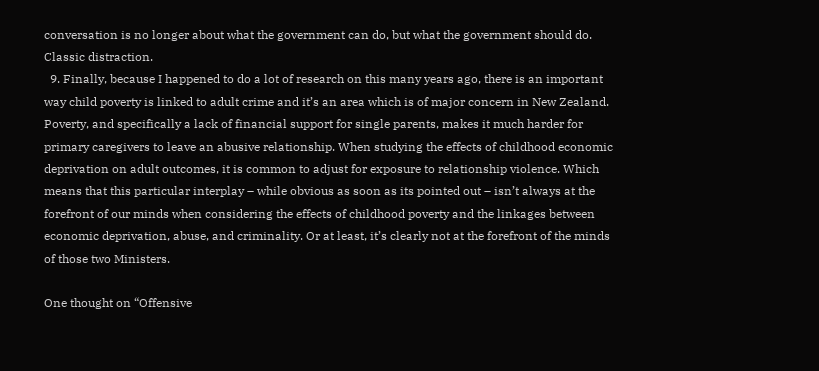conversation is no longer about what the government can do, but what the government should do. Classic distraction.
  9. Finally, because I happened to do a lot of research on this many years ago, there is an important way child poverty is linked to adult crime and it’s an area which is of major concern in New Zealand. Poverty, and specifically a lack of financial support for single parents, makes it much harder for primary caregivers to leave an abusive relationship. When studying the effects of childhood economic deprivation on adult outcomes, it is common to adjust for exposure to relationship violence. Which means that this particular interplay – while obvious as soon as its pointed out – isn’t always at the forefront of our minds when considering the effects of childhood poverty and the linkages between economic deprivation, abuse, and criminality. Or at least, it’s clearly not at the forefront of the minds of those two Ministers.

One thought on “Offensive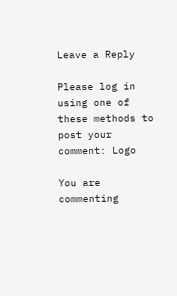Leave a Reply

Please log in using one of these methods to post your comment: Logo

You are commenting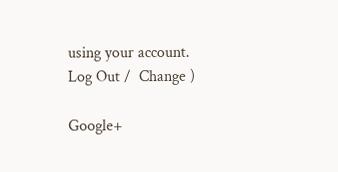using your account. Log Out /  Change )

Google+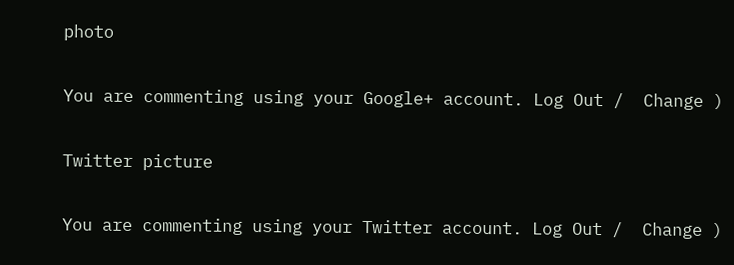photo

You are commenting using your Google+ account. Log Out /  Change )

Twitter picture

You are commenting using your Twitter account. Log Out /  Change )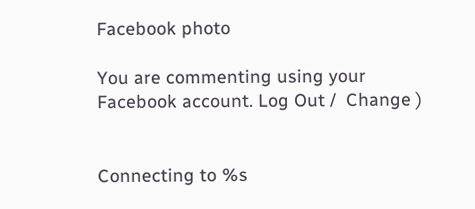Facebook photo

You are commenting using your Facebook account. Log Out /  Change )


Connecting to %s